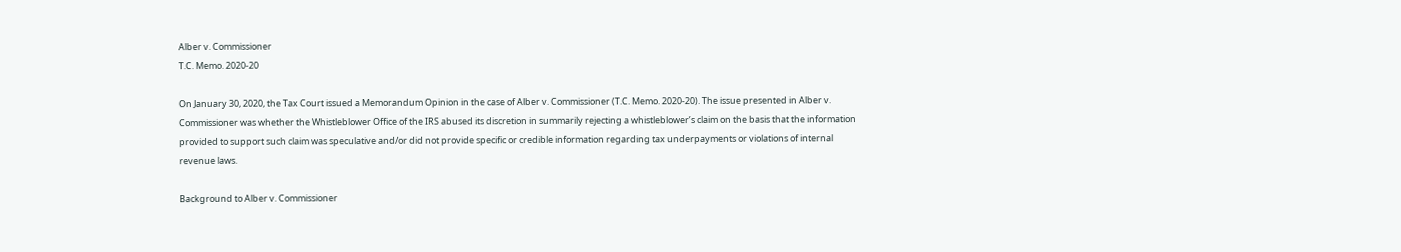Alber v. Commissioner
T.C. Memo. 2020-20

On January 30, 2020, the Tax Court issued a Memorandum Opinion in the case of Alber v. Commissioner (T.C. Memo. 2020-20). The issue presented in Alber v. Commissioner was whether the Whistleblower Office of the IRS abused its discretion in summarily rejecting a whistleblower’s claim on the basis that the information provided to support such claim was speculative and/or did not provide specific or credible information regarding tax underpayments or violations of internal revenue laws.

Background to Alber v. Commissioner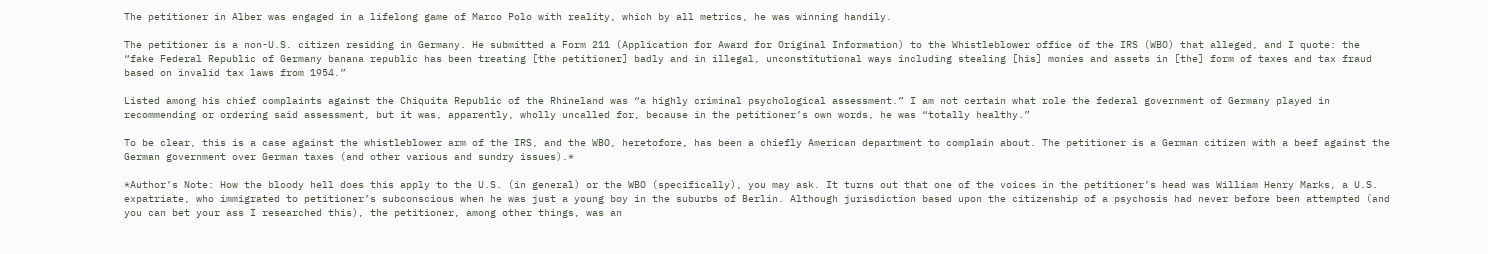The petitioner in Alber was engaged in a lifelong game of Marco Polo with reality, which by all metrics, he was winning handily.

The petitioner is a non-U.S. citizen residing in Germany. He submitted a Form 211 (Application for Award for Original Information) to the Whistleblower office of the IRS (WBO) that alleged, and I quote: the “fake Federal Republic of Germany banana republic has been treating [the petitioner] badly and in illegal, unconstitutional ways including stealing [his] monies and assets in [the] form of taxes and tax fraud based on invalid tax laws from 1954.”

Listed among his chief complaints against the Chiquita Republic of the Rhineland was “a highly criminal psychological assessment.” I am not certain what role the federal government of Germany played in recommending or ordering said assessment, but it was, apparently, wholly uncalled for, because in the petitioner’s own words, he was “totally healthy.”

To be clear, this is a case against the whistleblower arm of the IRS, and the WBO, heretofore, has been a chiefly American department to complain about. The petitioner is a German citizen with a beef against the German government over German taxes (and other various and sundry issues).*

*Author’s Note: How the bloody hell does this apply to the U.S. (in general) or the WBO (specifically), you may ask. It turns out that one of the voices in the petitioner’s head was William Henry Marks, a U.S. expatriate, who immigrated to petitioner’s subconscious when he was just a young boy in the suburbs of Berlin. Although jurisdiction based upon the citizenship of a psychosis had never before been attempted (and you can bet your ass I researched this), the petitioner, among other things, was an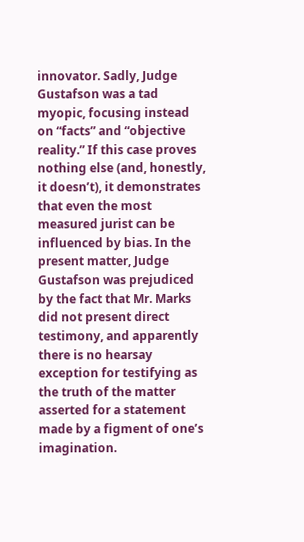innovator. Sadly, Judge Gustafson was a tad myopic, focusing instead on “facts” and “objective reality.” If this case proves nothing else (and, honestly, it doesn’t), it demonstrates that even the most measured jurist can be influenced by bias. In the present matter, Judge Gustafson was prejudiced by the fact that Mr. Marks did not present direct testimony, and apparently there is no hearsay exception for testifying as the truth of the matter asserted for a statement made by a figment of one’s imagination.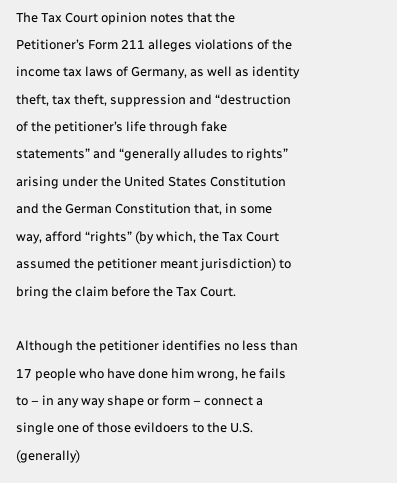The Tax Court opinion notes that the Petitioner’s Form 211 alleges violations of the income tax laws of Germany, as well as identity theft, tax theft, suppression and “destruction of the petitioner’s life through fake statements” and “generally alludes to rights” arising under the United States Constitution and the German Constitution that, in some way, afford “rights” (by which, the Tax Court assumed the petitioner meant jurisdiction) to bring the claim before the Tax Court.

Although the petitioner identifies no less than 17 people who have done him wrong, he fails to – in any way shape or form – connect a single one of those evildoers to the U.S. (generally)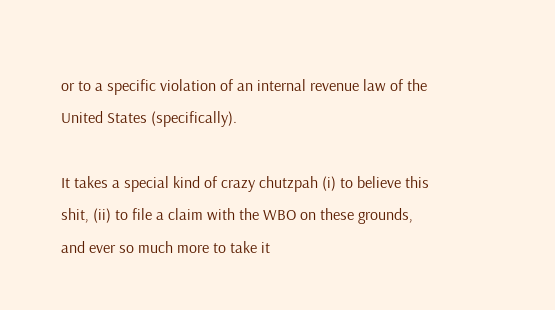or to a specific violation of an internal revenue law of the United States (specifically).

It takes a special kind of crazy chutzpah (i) to believe this shit, (ii) to file a claim with the WBO on these grounds, and ever so much more to take it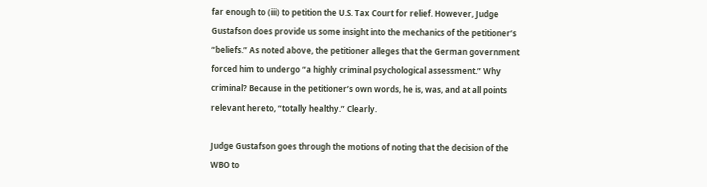far enough to (iii) to petition the U.S. Tax Court for relief. However, Judge Gustafson does provide us some insight into the mechanics of the petitioner’s “beliefs.” As noted above, the petitioner alleges that the German government forced him to undergo “a highly criminal psychological assessment.” Why criminal? Because in the petitioner’s own words, he is, was, and at all points relevant hereto, “totally healthy.” Clearly.

Judge Gustafson goes through the motions of noting that the decision of the WBO to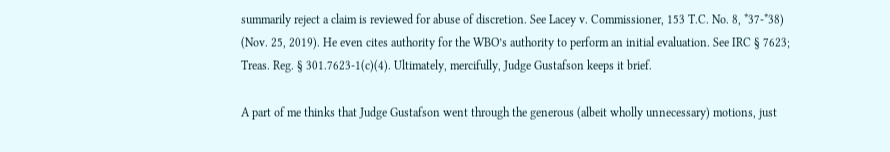summarily reject a claim is reviewed for abuse of discretion. See Lacey v. Commissioner, 153 T.C. No. 8, *37-*38) (Nov. 25, 2019). He even cites authority for the WBO’s authority to perform an initial evaluation. See IRC § 7623; Treas. Reg. § 301.7623-1(c)(4). Ultimately, mercifully, Judge Gustafson keeps it brief.

A part of me thinks that Judge Gustafson went through the generous (albeit wholly unnecessary) motions, just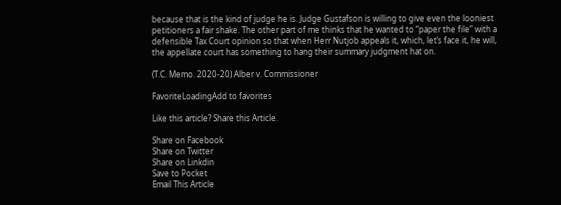because that is the kind of judge he is. Judge Gustafson is willing to give even the looniest petitioners a fair shake. The other part of me thinks that he wanted to “paper the file” with a defensible Tax Court opinion so that when Herr Nutjob appeals it, which, let’s face it, he will, the appellate court has something to hang their summary judgment hat on.

(T.C. Memo. 2020-20) Alber v. Commissioner

FavoriteLoadingAdd to favorites

Like this article? Share this Article.

Share on Facebook
Share on Twitter
Share on Linkdin
Save to Pocket
Email This Article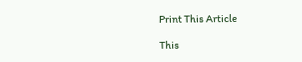Print This Article

This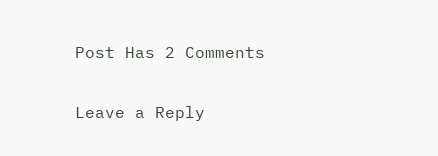Post Has 2 Comments

Leave a Reply